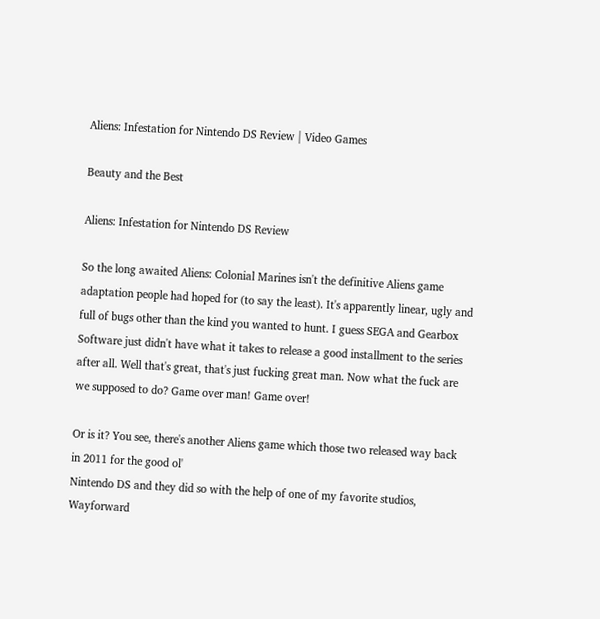Aliens: Infestation for Nintendo DS Review | Video Games

Beauty and the Best

Aliens: Infestation for Nintendo DS Review

So the long awaited Aliens: Colonial Marines isn't the definitive Aliens game adaptation people had hoped for (to say the least). It's apparently linear, ugly and full of bugs other than the kind you wanted to hunt. I guess SEGA and Gearbox Software just didn't have what it takes to release a good installment to the series after all. Well that's great, that's just fucking great man. Now what the fuck are we supposed to do? Game over man! Game over!

Or is it? You see, there's another Aliens game which those two released way back in 2011 for the good ol'
Nintendo DS and they did so with the help of one of my favorite studios, Wayforward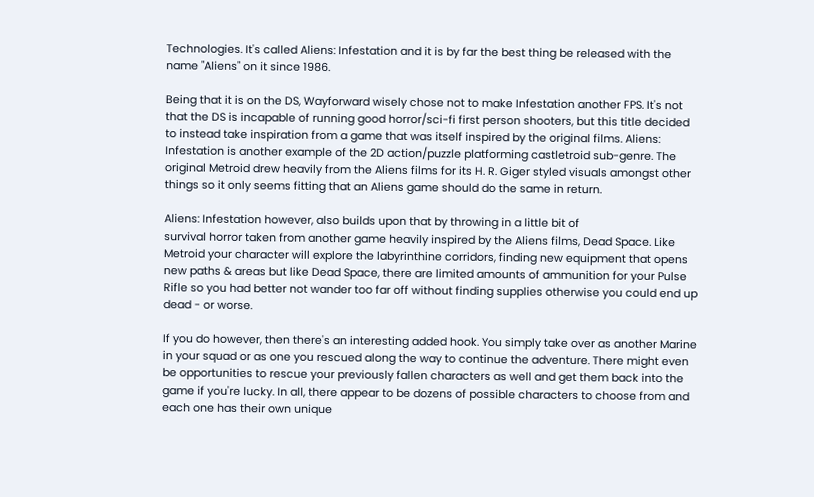Technologies. It's called Aliens: Infestation and it is by far the best thing be released with the name "Aliens" on it since 1986.

Being that it is on the DS, Wayforward wisely chose not to make Infestation another FPS. It's not that the DS is incapable of running good horror/sci-fi first person shooters, but this title decided to instead take inspiration from a game that was itself inspired by the original films. Aliens: Infestation is another example of the 2D action/puzzle platforming castletroid sub-genre. The original Metroid drew heavily from the Aliens films for its H. R. Giger styled visuals amongst other things so it only seems fitting that an Aliens game should do the same in return.

Aliens: Infestation however, also builds upon that by throwing in a little bit of
survival horror taken from another game heavily inspired by the Aliens films, Dead Space. Like Metroid your character will explore the labyrinthine corridors, finding new equipment that opens new paths & areas but like Dead Space, there are limited amounts of ammunition for your Pulse Rifle so you had better not wander too far off without finding supplies otherwise you could end up dead - or worse.

If you do however, then there's an interesting added hook. You simply take over as another Marine in your squad or as one you rescued along the way to continue the adventure. There might even be opportunities to rescue your previously fallen characters as well and get them back into the game if you're lucky. In all, there appear to be dozens of possible characters to choose from and each one has their own unique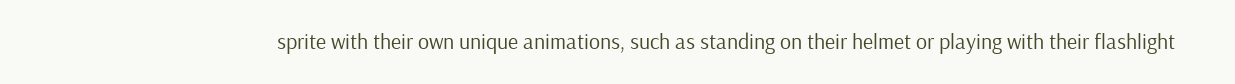sprite with their own unique animations, such as standing on their helmet or playing with their flashlight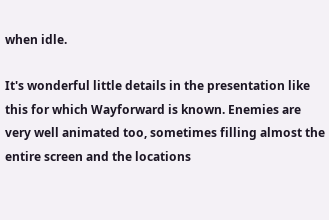when idle.

It's wonderful little details in the presentation like this for which Wayforward is known. Enemies are very well animated too, sometimes filling almost the entire screen and the locations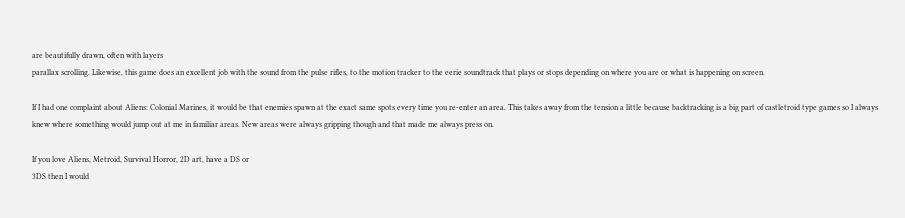are beautifully drawn, often with layers
parallax scrolling. Likewise, this game does an excellent job with the sound from the pulse rifles, to the motion tracker to the eerie soundtrack that plays or stops depending on where you are or what is happening on screen.

If I had one complaint about Aliens: Colonial Marines, it would be that enemies spawn at the exact same spots every time you re-enter an area. This takes away from the tension a little because backtracking is a big part of castletroid type games so I always knew where something would jump out at me in familiar areas. New areas were always gripping though and that made me always press on.

If you love Aliens, Metroid, Survival Horror, 2D art, have a DS or
3DS then I would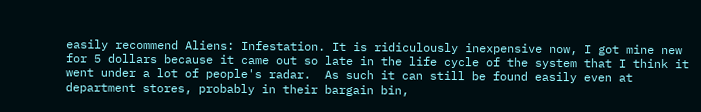easily recommend Aliens: Infestation. It is ridiculously inexpensive now, I got mine new for 5 dollars because it came out so late in the life cycle of the system that I think it went under a lot of people's radar.  As such it can still be found easily even at department stores, probably in their bargain bin,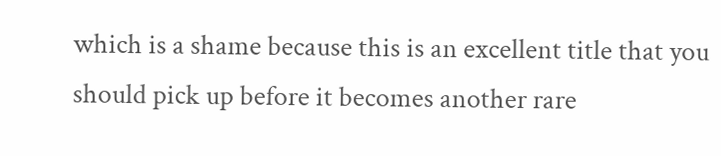which is a shame because this is an excellent title that you should pick up before it becomes another rare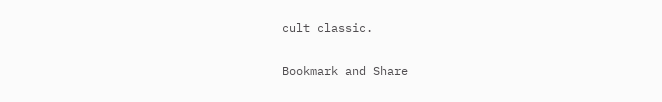cult classic.

Bookmark and Share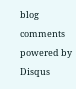blog comments powered by Disqus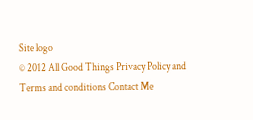Site logo
© 2012 All Good Things Privacy Policy and Terms and conditions Contact Me